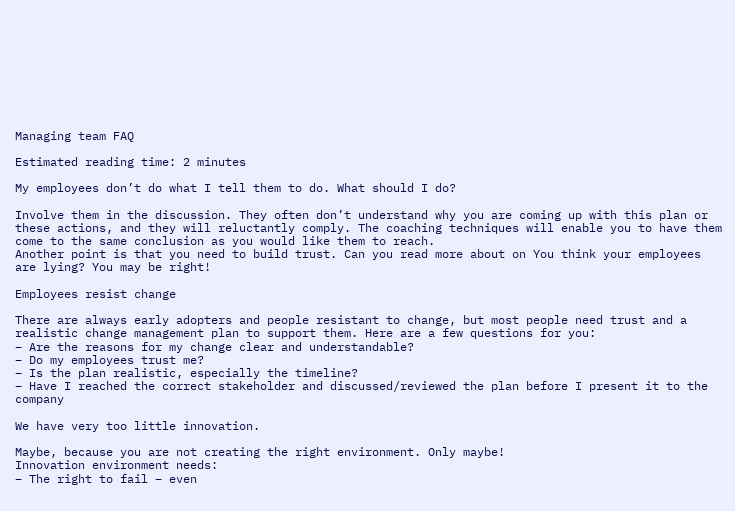Managing team FAQ

Estimated reading time: 2 minutes

My employees don’t do what I tell them to do. What should I do?

Involve them in the discussion. They often don’t understand why you are coming up with this plan or these actions, and they will reluctantly comply. The coaching techniques will enable you to have them come to the same conclusion as you would like them to reach.
Another point is that you need to build trust. Can you read more about on You think your employees are lying? You may be right!

Employees resist change

There are always early adopters and people resistant to change, but most people need trust and a realistic change management plan to support them. Here are a few questions for you:
– Are the reasons for my change clear and understandable?
– Do my employees trust me?
– Is the plan realistic, especially the timeline?
– Have I reached the correct stakeholder and discussed/reviewed the plan before I present it to the company

We have very too little innovation.

Maybe, because you are not creating the right environment. Only maybe!
Innovation environment needs:
– The right to fail – even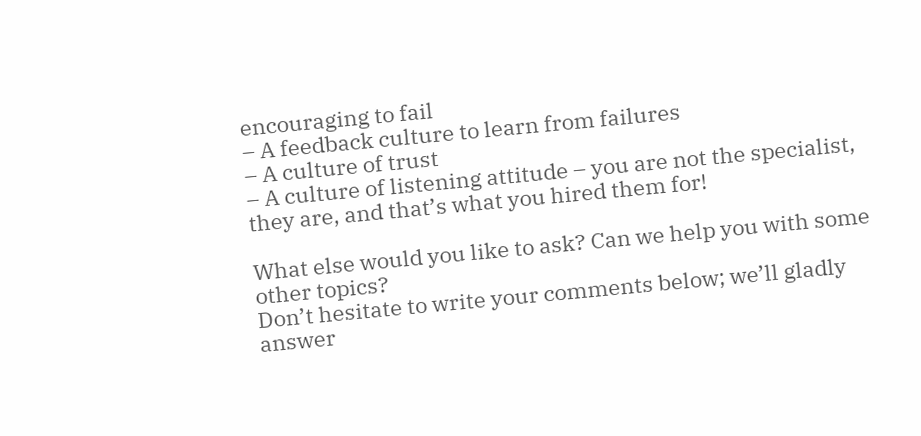encouraging to fail
– A feedback culture to learn from failures
– A culture of trust
– A culture of listening attitude – you are not the specialist, they are, and that’s what you hired them for!

What else would you like to ask? Can we help you with some other topics?
Don’t hesitate to write your comments below; we’ll gladly answer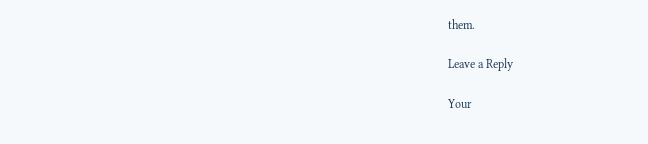them.

Leave a Reply

Your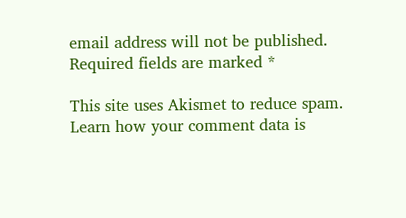email address will not be published. Required fields are marked *

This site uses Akismet to reduce spam. Learn how your comment data is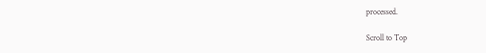processed.

Scroll to Top